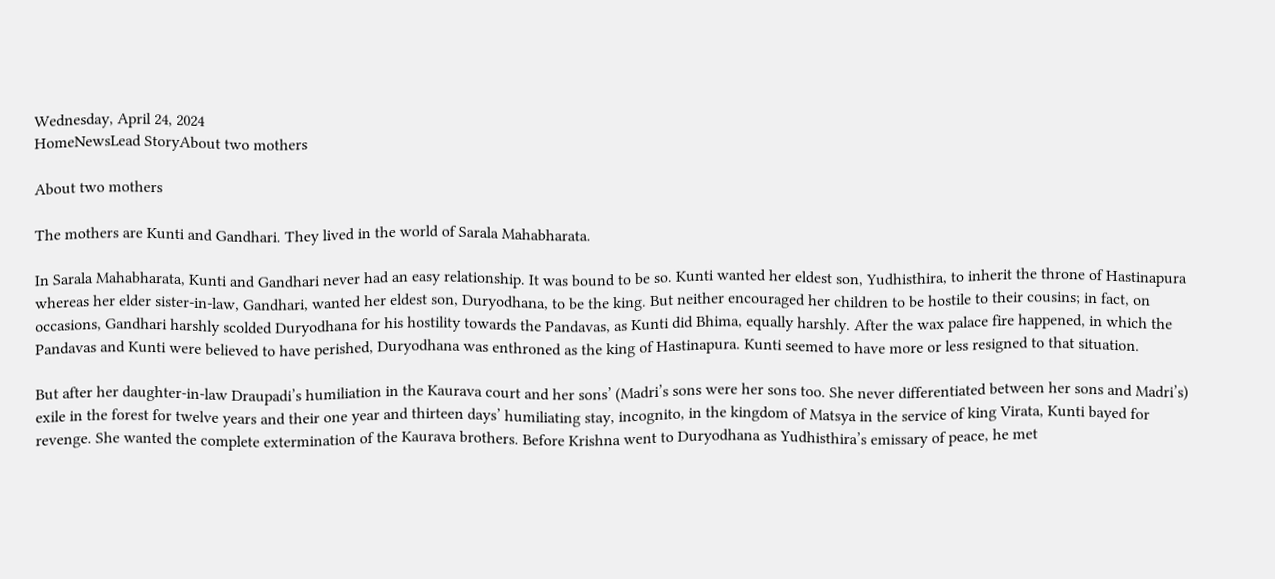Wednesday, April 24, 2024
HomeNewsLead StoryAbout two mothers

About two mothers

The mothers are Kunti and Gandhari. They lived in the world of Sarala Mahabharata.

In Sarala Mahabharata, Kunti and Gandhari never had an easy relationship. It was bound to be so. Kunti wanted her eldest son, Yudhisthira, to inherit the throne of Hastinapura whereas her elder sister-in-law, Gandhari, wanted her eldest son, Duryodhana, to be the king. But neither encouraged her children to be hostile to their cousins; in fact, on occasions, Gandhari harshly scolded Duryodhana for his hostility towards the Pandavas, as Kunti did Bhima, equally harshly. After the wax palace fire happened, in which the Pandavas and Kunti were believed to have perished, Duryodhana was enthroned as the king of Hastinapura. Kunti seemed to have more or less resigned to that situation.

But after her daughter-in-law Draupadi’s humiliation in the Kaurava court and her sons’ (Madri’s sons were her sons too. She never differentiated between her sons and Madri’s) exile in the forest for twelve years and their one year and thirteen days’ humiliating stay, incognito, in the kingdom of Matsya in the service of king Virata, Kunti bayed for revenge. She wanted the complete extermination of the Kaurava brothers. Before Krishna went to Duryodhana as Yudhisthira’s emissary of peace, he met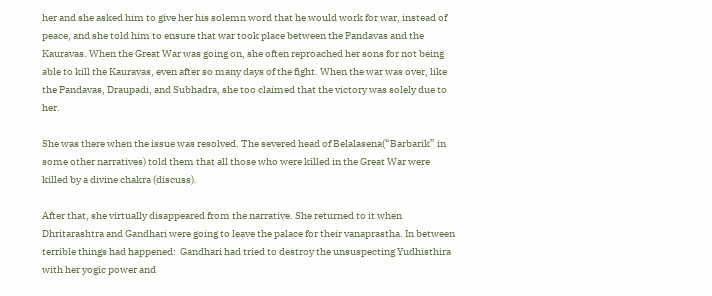her and she asked him to give her his solemn word that he would work for war, instead of peace, and she told him to ensure that war took place between the Pandavas and the Kauravas. When the Great War was going on, she often reproached her sons for not being able to kill the Kauravas, even after so many days of the fight. When the war was over, like the Pandavas, Draupadi, and Subhadra, she too claimed that the victory was solely due to her.

She was there when the issue was resolved. The severed head of Belalasena(“Barbarik” in some other narratives) told them that all those who were killed in the Great War were killed by a divine chakra (discuss).

After that, she virtually disappeared from the narrative. She returned to it when Dhritarashtra and Gandhari were going to leave the palace for their vanaprastha. In between terrible things had happened:  Gandhari had tried to destroy the unsuspecting Yudhisthira with her yogic power and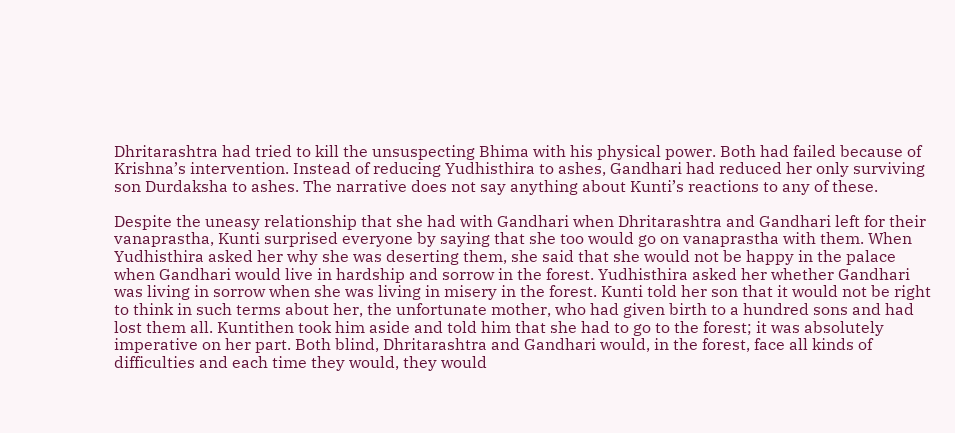Dhritarashtra had tried to kill the unsuspecting Bhima with his physical power. Both had failed because of Krishna’s intervention. Instead of reducing Yudhisthira to ashes, Gandhari had reduced her only surviving son Durdaksha to ashes. The narrative does not say anything about Kunti’s reactions to any of these.

Despite the uneasy relationship that she had with Gandhari when Dhritarashtra and Gandhari left for their vanaprastha, Kunti surprised everyone by saying that she too would go on vanaprastha with them. When Yudhisthira asked her why she was deserting them, she said that she would not be happy in the palace when Gandhari would live in hardship and sorrow in the forest. Yudhisthira asked her whether Gandhari was living in sorrow when she was living in misery in the forest. Kunti told her son that it would not be right to think in such terms about her, the unfortunate mother, who had given birth to a hundred sons and had lost them all. Kuntithen took him aside and told him that she had to go to the forest; it was absolutely imperative on her part. Both blind, Dhritarashtra and Gandhari would, in the forest, face all kinds of difficulties and each time they would, they would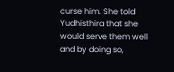curse him. She told Yudhisthira that she would serve them well and by doing so,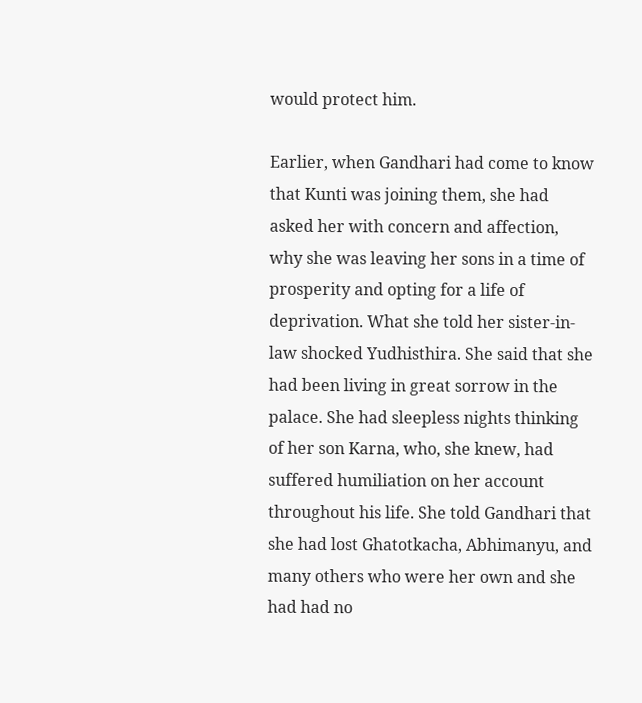would protect him.

Earlier, when Gandhari had come to know that Kunti was joining them, she had asked her with concern and affection, why she was leaving her sons in a time of prosperity and opting for a life of deprivation. What she told her sister-in-law shocked Yudhisthira. She said that she had been living in great sorrow in the palace. She had sleepless nights thinking of her son Karna, who, she knew, had suffered humiliation on her account throughout his life. She told Gandhari that she had lost Ghatotkacha, Abhimanyu, and many others who were her own and she had had no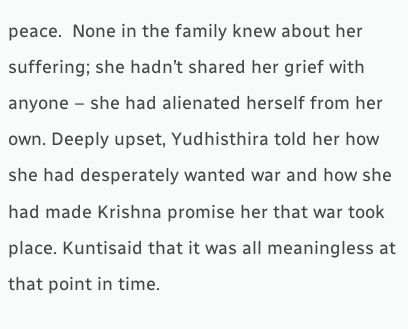peace.  None in the family knew about her suffering; she hadn’t shared her grief with anyone – she had alienated herself from her own. Deeply upset, Yudhisthira told her how she had desperately wanted war and how she had made Krishna promise her that war took place. Kuntisaid that it was all meaningless at that point in time.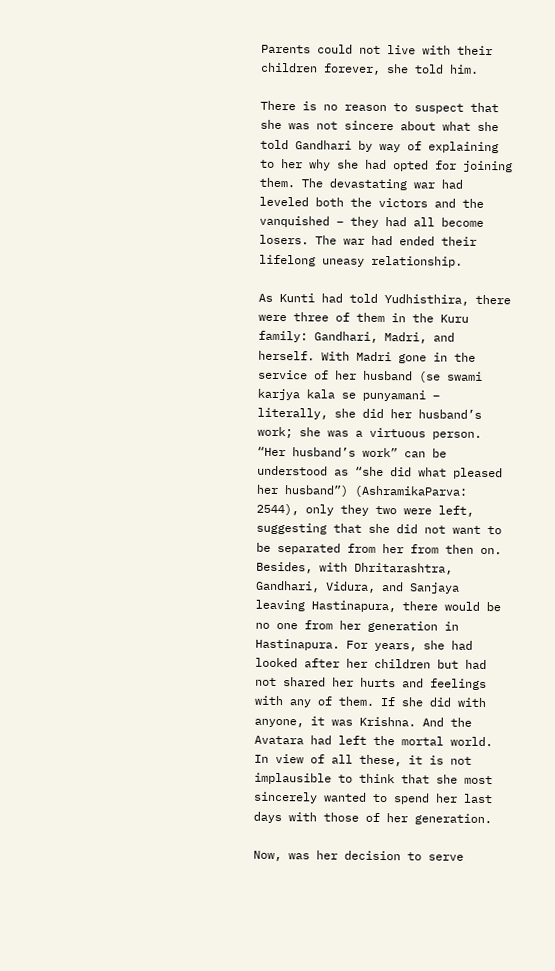Parents could not live with their children forever, she told him.

There is no reason to suspect that she was not sincere about what she told Gandhari by way of explaining to her why she had opted for joining them. The devastating war had leveled both the victors and the vanquished – they had all become losers. The war had ended their lifelong uneasy relationship.

As Kunti had told Yudhisthira, there were three of them in the Kuru family: Gandhari, Madri, and herself. With Madri gone in the service of her husband (se swami karjya kala se punyamani – literally, she did her husband’s work; she was a virtuous person. “Her husband’s work” can be understood as “she did what pleased her husband”) (AshramikaParva: 2544), only they two were left, suggesting that she did not want to be separated from her from then on. Besides, with Dhritarashtra, Gandhari, Vidura, and Sanjaya leaving Hastinapura, there would be no one from her generation in Hastinapura. For years, she had looked after her children but had not shared her hurts and feelings with any of them. If she did with anyone, it was Krishna. And the Avatara had left the mortal world. In view of all these, it is not implausible to think that she most sincerely wanted to spend her last days with those of her generation.

Now, was her decision to serve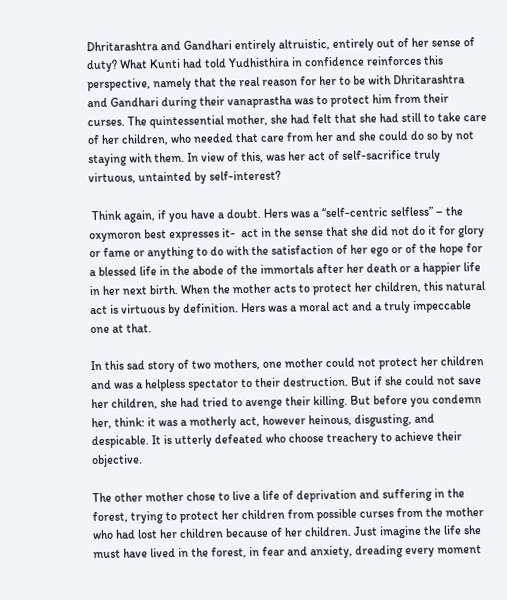Dhritarashtra and Gandhari entirely altruistic, entirely out of her sense of duty? What Kunti had told Yudhisthira in confidence reinforces this perspective, namely that the real reason for her to be with Dhritarashtra and Gandhari during their vanaprastha was to protect him from their curses. The quintessential mother, she had felt that she had still to take care of her children, who needed that care from her and she could do so by not staying with them. In view of this, was her act of self-sacrifice truly virtuous, untainted by self-interest?

 Think again, if you have a doubt. Hers was a “self-centric selfless” – the oxymoron best expresses it-  act in the sense that she did not do it for glory or fame or anything to do with the satisfaction of her ego or of the hope for a blessed life in the abode of the immortals after her death or a happier life in her next birth. When the mother acts to protect her children, this natural act is virtuous by definition. Hers was a moral act and a truly impeccable one at that.

In this sad story of two mothers, one mother could not protect her children and was a helpless spectator to their destruction. But if she could not save her children, she had tried to avenge their killing. But before you condemn her, think: it was a motherly act, however heinous, disgusting, and despicable. It is utterly defeated who choose treachery to achieve their objective.

The other mother chose to live a life of deprivation and suffering in the forest, trying to protect her children from possible curses from the mother who had lost her children because of her children. Just imagine the life she must have lived in the forest, in fear and anxiety, dreading every moment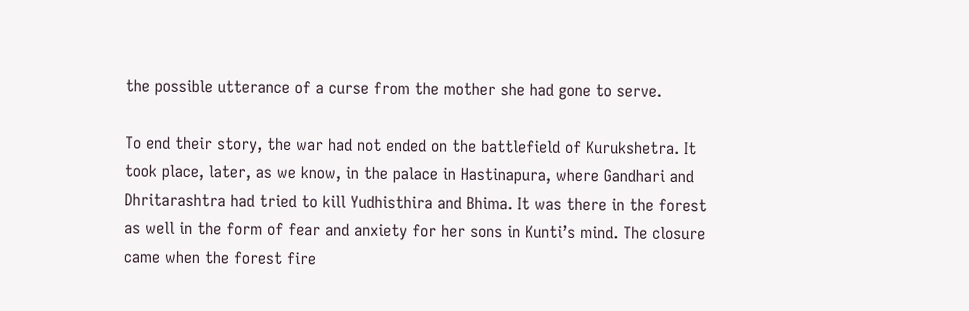the possible utterance of a curse from the mother she had gone to serve.

To end their story, the war had not ended on the battlefield of Kurukshetra. It took place, later, as we know, in the palace in Hastinapura, where Gandhari and Dhritarashtra had tried to kill Yudhisthira and Bhima. It was there in the forest as well in the form of fear and anxiety for her sons in Kunti’s mind. The closure came when the forest fire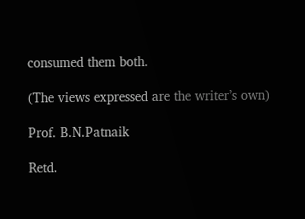consumed them both.

(The views expressed are the writer’s own)

Prof. B.N.Patnaik

Retd.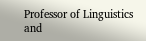Professor of Linguistics and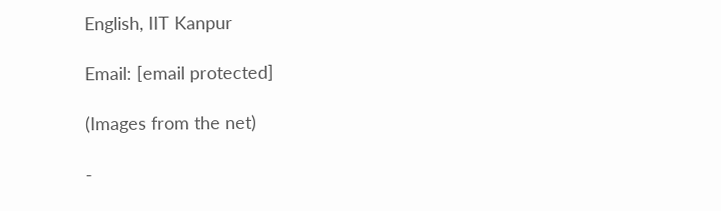English, IIT Kanpur

Email: [email protected]

(Images from the net)

-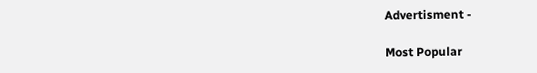Advertisment -

Most Popular